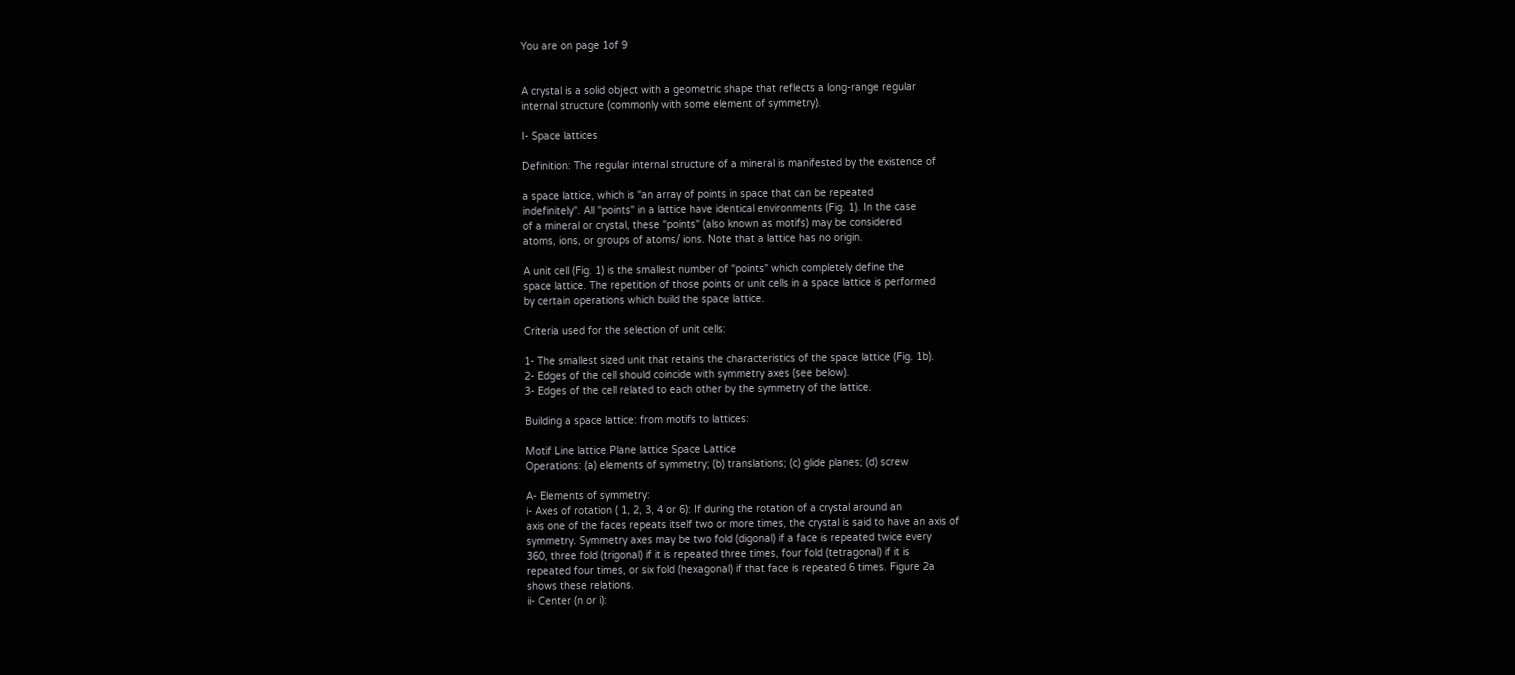You are on page 1of 9


A crystal is a solid object with a geometric shape that reflects a long-range regular
internal structure (commonly with some element of symmetry).

I- Space lattices

Definition: The regular internal structure of a mineral is manifested by the existence of

a space lattice, which is "an array of points in space that can be repeated
indefinitely". All "points" in a lattice have identical environments (Fig. 1). In the case
of a mineral or crystal, these "points" (also known as motifs) may be considered
atoms, ions, or groups of atoms/ ions. Note that a lattice has no origin.

A unit cell (Fig. 1) is the smallest number of "points" which completely define the
space lattice. The repetition of those points or unit cells in a space lattice is performed
by certain operations which build the space lattice.

Criteria used for the selection of unit cells:

1- The smallest sized unit that retains the characteristics of the space lattice (Fig. 1b).
2- Edges of the cell should coincide with symmetry axes (see below).
3- Edges of the cell related to each other by the symmetry of the lattice.

Building a space lattice: from motifs to lattices:

Motif Line lattice Plane lattice Space Lattice
Operations: (a) elements of symmetry; (b) translations; (c) glide planes; (d) screw

A- Elements of symmetry:
i- Axes of rotation ( 1, 2, 3, 4 or 6): If during the rotation of a crystal around an
axis one of the faces repeats itself two or more times, the crystal is said to have an axis of
symmetry. Symmetry axes may be two fold (digonal) if a face is repeated twice every
360, three fold (trigonal) if it is repeated three times, four fold (tetragonal) if it is
repeated four times, or six fold (hexagonal) if that face is repeated 6 times. Figure 2a
shows these relations.
ii- Center (n or i):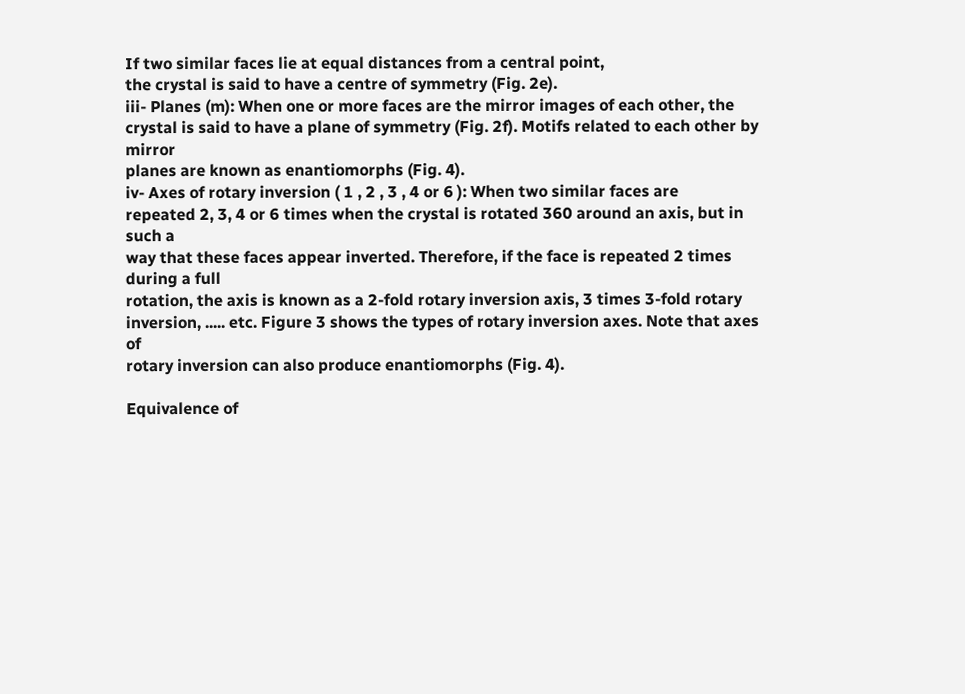If two similar faces lie at equal distances from a central point,
the crystal is said to have a centre of symmetry (Fig. 2e).
iii- Planes (m): When one or more faces are the mirror images of each other, the
crystal is said to have a plane of symmetry (Fig. 2f). Motifs related to each other by mirror
planes are known as enantiomorphs (Fig. 4).
iv- Axes of rotary inversion ( 1 , 2 , 3 , 4 or 6 ): When two similar faces are
repeated 2, 3, 4 or 6 times when the crystal is rotated 360 around an axis, but in such a
way that these faces appear inverted. Therefore, if the face is repeated 2 times during a full
rotation, the axis is known as a 2-fold rotary inversion axis, 3 times 3-fold rotary
inversion, ..... etc. Figure 3 shows the types of rotary inversion axes. Note that axes of
rotary inversion can also produce enantiomorphs (Fig. 4).

Equivalence of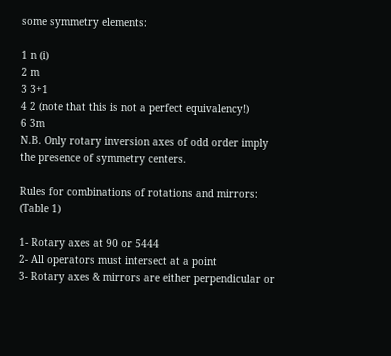some symmetry elements:

1 n (i)
2 m
3 3+1
4 2 (note that this is not a perfect equivalency!)
6 3m
N.B. Only rotary inversion axes of odd order imply the presence of symmetry centers.

Rules for combinations of rotations and mirrors: (Table 1)

1- Rotary axes at 90 or 5444
2- All operators must intersect at a point
3- Rotary axes & mirrors are either perpendicular or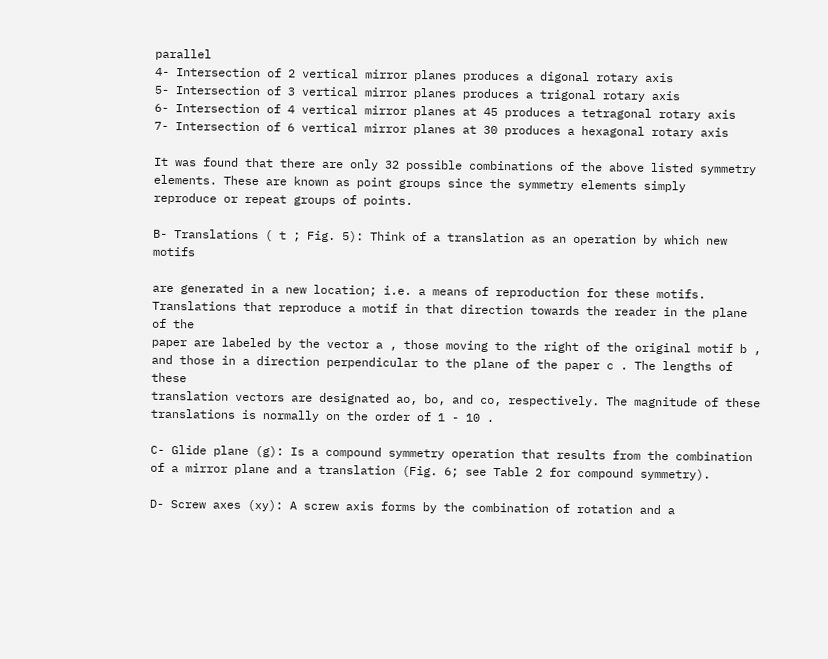parallel
4- Intersection of 2 vertical mirror planes produces a digonal rotary axis
5- Intersection of 3 vertical mirror planes produces a trigonal rotary axis
6- Intersection of 4 vertical mirror planes at 45 produces a tetragonal rotary axis
7- Intersection of 6 vertical mirror planes at 30 produces a hexagonal rotary axis

It was found that there are only 32 possible combinations of the above listed symmetry
elements. These are known as point groups since the symmetry elements simply
reproduce or repeat groups of points.

B- Translations ( t ; Fig. 5): Think of a translation as an operation by which new motifs

are generated in a new location; i.e. a means of reproduction for these motifs.
Translations that reproduce a motif in that direction towards the reader in the plane of the
paper are labeled by the vector a , those moving to the right of the original motif b ,
and those in a direction perpendicular to the plane of the paper c . The lengths of these
translation vectors are designated ao, bo, and co, respectively. The magnitude of these
translations is normally on the order of 1 - 10 .

C- Glide plane (g): Is a compound symmetry operation that results from the combination
of a mirror plane and a translation (Fig. 6; see Table 2 for compound symmetry).

D- Screw axes (xy): A screw axis forms by the combination of rotation and a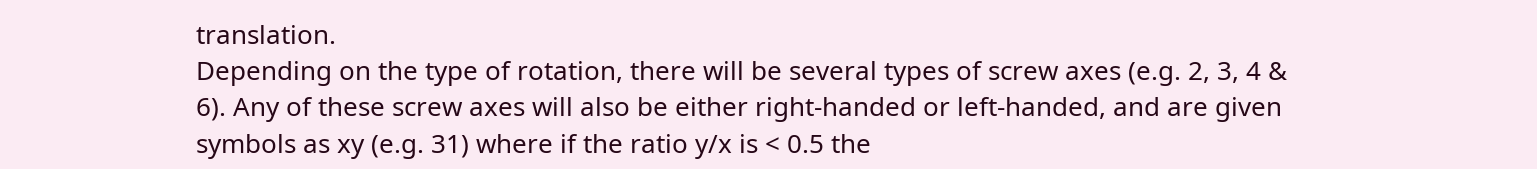translation.
Depending on the type of rotation, there will be several types of screw axes (e.g. 2, 3, 4 &
6). Any of these screw axes will also be either right-handed or left-handed, and are given
symbols as xy (e.g. 31) where if the ratio y/x is < 0.5 the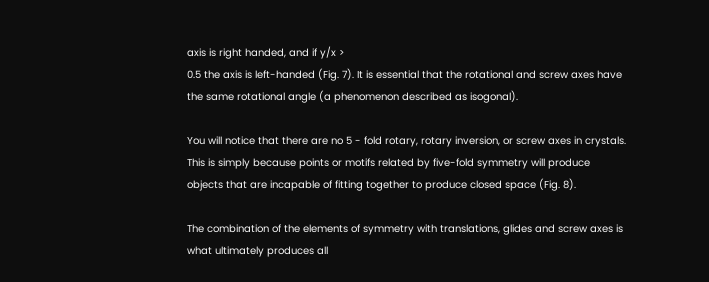axis is right handed, and if y/x >
0.5 the axis is left-handed (Fig. 7). It is essential that the rotational and screw axes have
the same rotational angle (a phenomenon described as isogonal).

You will notice that there are no 5 - fold rotary, rotary inversion, or screw axes in crystals.
This is simply because points or motifs related by five-fold symmetry will produce
objects that are incapable of fitting together to produce closed space (Fig. 8).

The combination of the elements of symmetry with translations, glides and screw axes is
what ultimately produces all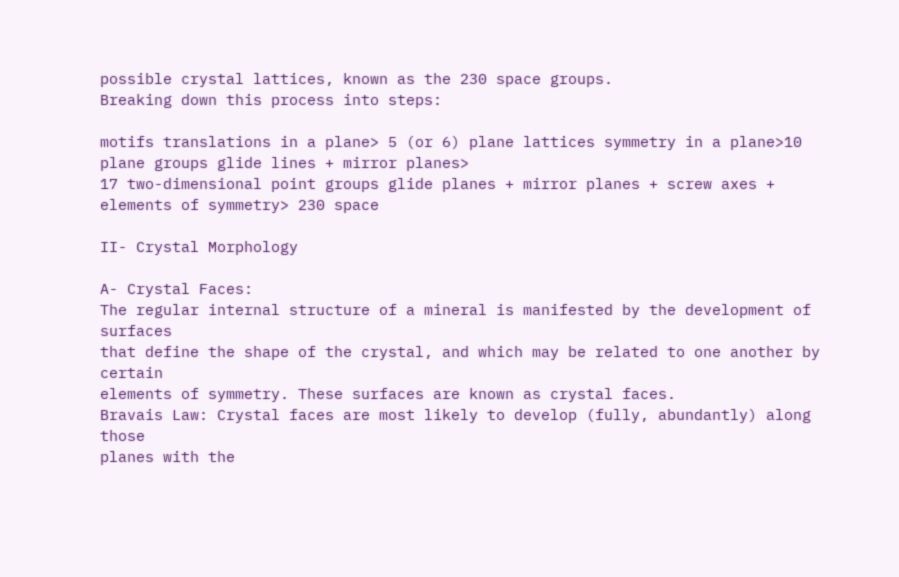possible crystal lattices, known as the 230 space groups.
Breaking down this process into steps:

motifs translations in a plane> 5 (or 6) plane lattices symmetry in a plane>10 plane groups glide lines + mirror planes>
17 two-dimensional point groups glide planes + mirror planes + screw axes + elements of symmetry> 230 space

II- Crystal Morphology

A- Crystal Faces:
The regular internal structure of a mineral is manifested by the development of surfaces
that define the shape of the crystal, and which may be related to one another by certain
elements of symmetry. These surfaces are known as crystal faces.
Bravais Law: Crystal faces are most likely to develop (fully, abundantly) along those
planes with the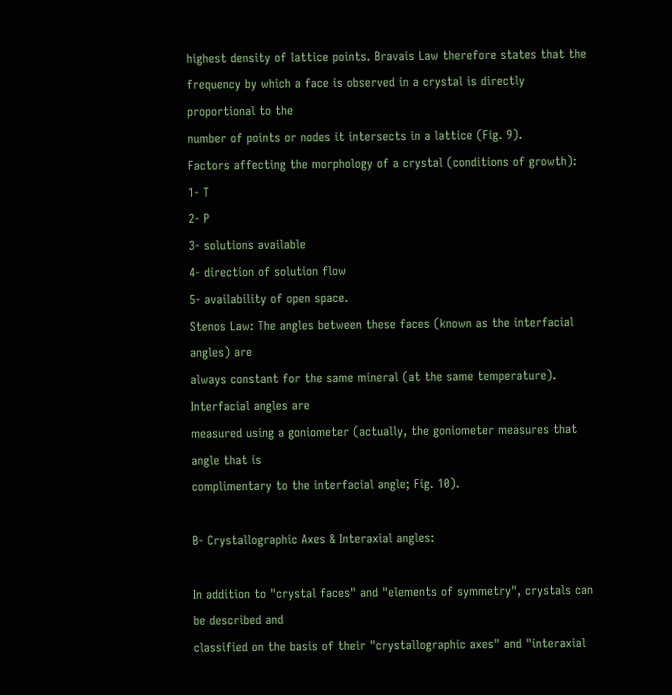highest density of lattice points. Bravais Law therefore states that the
frequency by which a face is observed in a crystal is directly proportional to the
number of points or nodes it intersects in a lattice (Fig. 9).
Factors affecting the morphology of a crystal (conditions of growth):
1- T
2- P
3- solutions available
4- direction of solution flow
5- availability of open space.
Stenos Law: The angles between these faces (known as the interfacial angles) are
always constant for the same mineral (at the same temperature). Interfacial angles are
measured using a goniometer (actually, the goniometer measures that angle that is
complimentary to the interfacial angle; Fig. 10).

B- Crystallographic Axes & Interaxial angles:

In addition to "crystal faces" and "elements of symmetry", crystals can be described and
classified on the basis of their "crystallographic axes" and "interaxial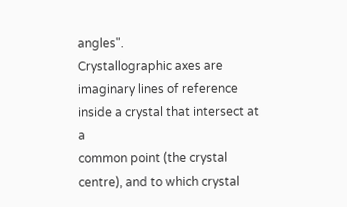angles".
Crystallographic axes are imaginary lines of reference inside a crystal that intersect at a
common point (the crystal centre), and to which crystal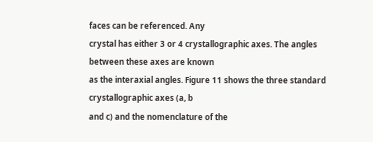faces can be referenced. Any
crystal has either 3 or 4 crystallographic axes. The angles between these axes are known
as the interaxial angles. Figure 11 shows the three standard crystallographic axes (a, b
and c) and the nomenclature of the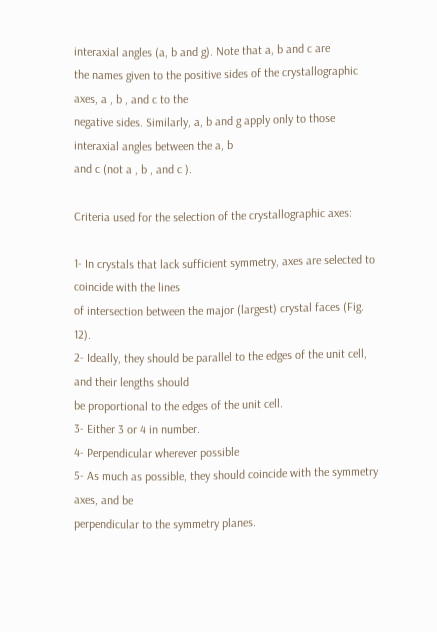interaxial angles (a, b and g). Note that a, b and c are
the names given to the positive sides of the crystallographic axes, a , b , and c to the
negative sides. Similarly, a, b and g apply only to those interaxial angles between the a, b
and c (not a , b , and c ).

Criteria used for the selection of the crystallographic axes:

1- In crystals that lack sufficient symmetry, axes are selected to coincide with the lines
of intersection between the major (largest) crystal faces (Fig. 12).
2- Ideally, they should be parallel to the edges of the unit cell, and their lengths should
be proportional to the edges of the unit cell.
3- Either 3 or 4 in number.
4- Perpendicular wherever possible
5- As much as possible, they should coincide with the symmetry axes, and be
perpendicular to the symmetry planes.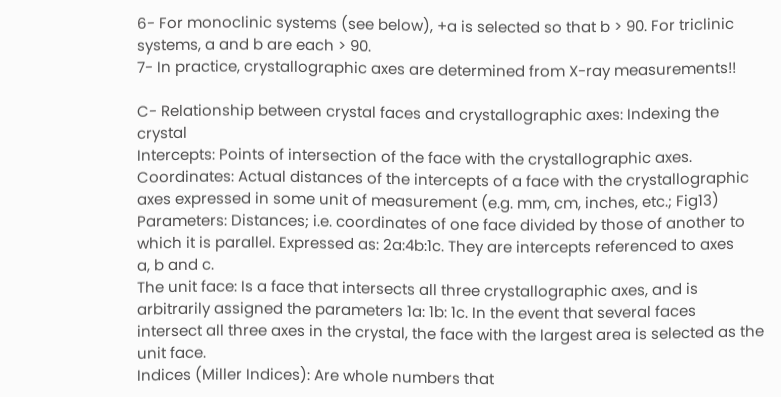6- For monoclinic systems (see below), +a is selected so that b > 90. For triclinic
systems, a and b are each > 90.
7- In practice, crystallographic axes are determined from X-ray measurements!!

C- Relationship between crystal faces and crystallographic axes: Indexing the crystal
Intercepts: Points of intersection of the face with the crystallographic axes.
Coordinates: Actual distances of the intercepts of a face with the crystallographic
axes expressed in some unit of measurement (e.g. mm, cm, inches, etc.; Fig13)
Parameters: Distances; i.e. coordinates of one face divided by those of another to
which it is parallel. Expressed as: 2a:4b:1c. They are intercepts referenced to axes
a, b and c.
The unit face: Is a face that intersects all three crystallographic axes, and is
arbitrarily assigned the parameters 1a: 1b: 1c. In the event that several faces
intersect all three axes in the crystal, the face with the largest area is selected as the
unit face.
Indices (Miller Indices): Are whole numbers that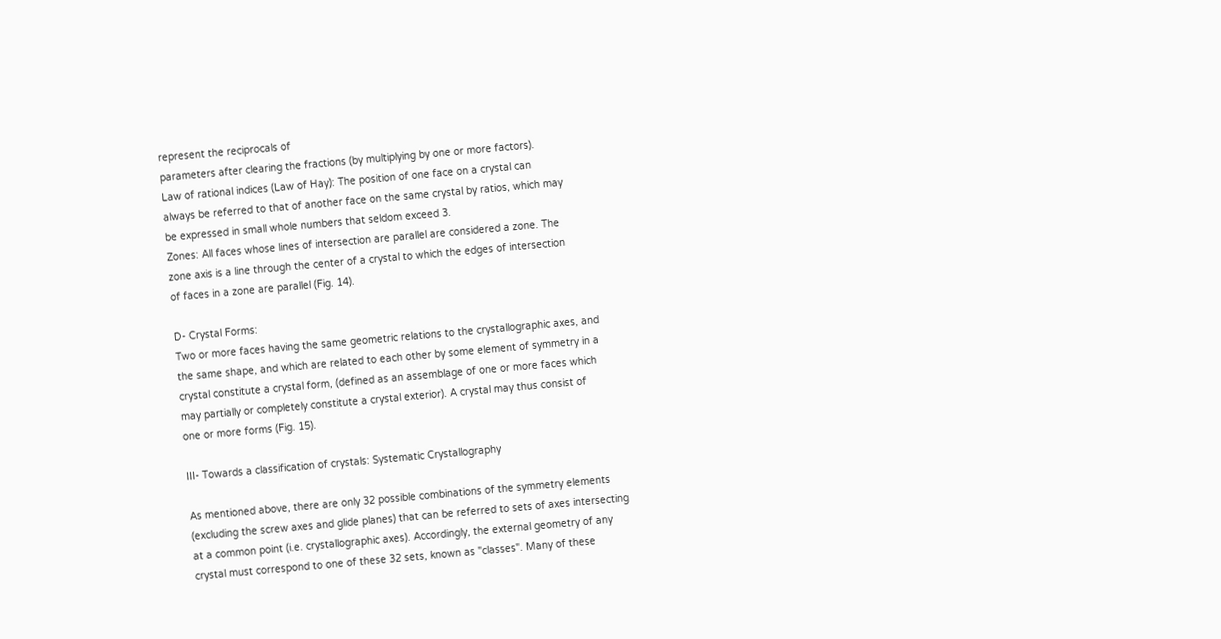represent the reciprocals of
parameters after clearing the fractions (by multiplying by one or more factors).
Law of rational indices (Law of Hay): The position of one face on a crystal can
always be referred to that of another face on the same crystal by ratios, which may
be expressed in small whole numbers that seldom exceed 3.
Zones: All faces whose lines of intersection are parallel are considered a zone. The
zone axis is a line through the center of a crystal to which the edges of intersection
of faces in a zone are parallel (Fig. 14).

D- Crystal Forms:
Two or more faces having the same geometric relations to the crystallographic axes, and
the same shape, and which are related to each other by some element of symmetry in a
crystal constitute a crystal form, (defined as an assemblage of one or more faces which
may partially or completely constitute a crystal exterior). A crystal may thus consist of
one or more forms (Fig. 15).

III- Towards a classification of crystals: Systematic Crystallography

As mentioned above, there are only 32 possible combinations of the symmetry elements
(excluding the screw axes and glide planes) that can be referred to sets of axes intersecting
at a common point (i.e. crystallographic axes). Accordingly, the external geometry of any
crystal must correspond to one of these 32 sets, known as "classes". Many of these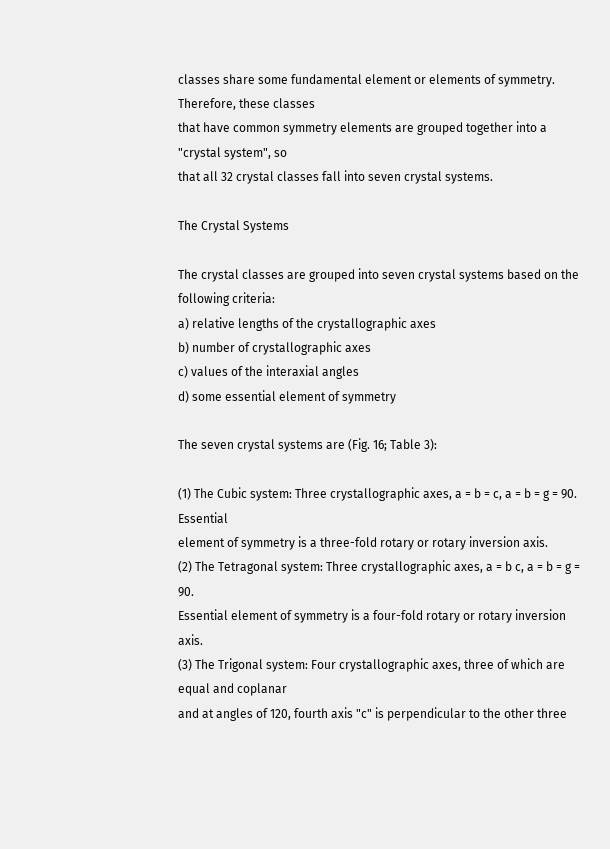classes share some fundamental element or elements of symmetry. Therefore, these classes
that have common symmetry elements are grouped together into a "crystal system", so
that all 32 crystal classes fall into seven crystal systems.

The Crystal Systems

The crystal classes are grouped into seven crystal systems based on the following criteria:
a) relative lengths of the crystallographic axes
b) number of crystallographic axes
c) values of the interaxial angles
d) some essential element of symmetry

The seven crystal systems are (Fig. 16; Table 3):

(1) The Cubic system: Three crystallographic axes, a = b = c, a = b = g = 90. Essential
element of symmetry is a three-fold rotary or rotary inversion axis.
(2) The Tetragonal system: Three crystallographic axes, a = b c, a = b = g = 90.
Essential element of symmetry is a four-fold rotary or rotary inversion axis.
(3) The Trigonal system: Four crystallographic axes, three of which are equal and coplanar
and at angles of 120, fourth axis "c" is perpendicular to the other three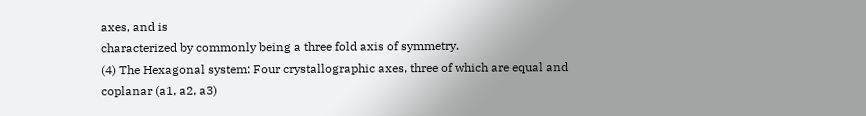axes, and is
characterized by commonly being a three fold axis of symmetry.
(4) The Hexagonal system: Four crystallographic axes, three of which are equal and
coplanar (a1, a2, a3)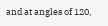and at angles of 120,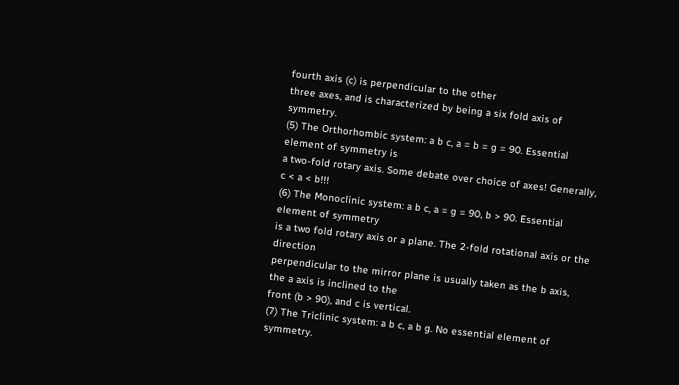fourth axis (c) is perpendicular to the other
three axes, and is characterized by being a six fold axis of symmetry.
(5) The Orthorhombic system: a b c, a = b = g = 90. Essential element of symmetry is
a two-fold rotary axis. Some debate over choice of axes! Generally, c < a < b!!!
(6) The Monoclinic system: a b c, a = g = 90, b > 90. Essential element of symmetry
is a two fold rotary axis or a plane. The 2-fold rotational axis or the direction
perpendicular to the mirror plane is usually taken as the b axis, the a axis is inclined to the
front (b > 90), and c is vertical.
(7) The Triclinic system: a b c, a b g. No essential element of symmetry.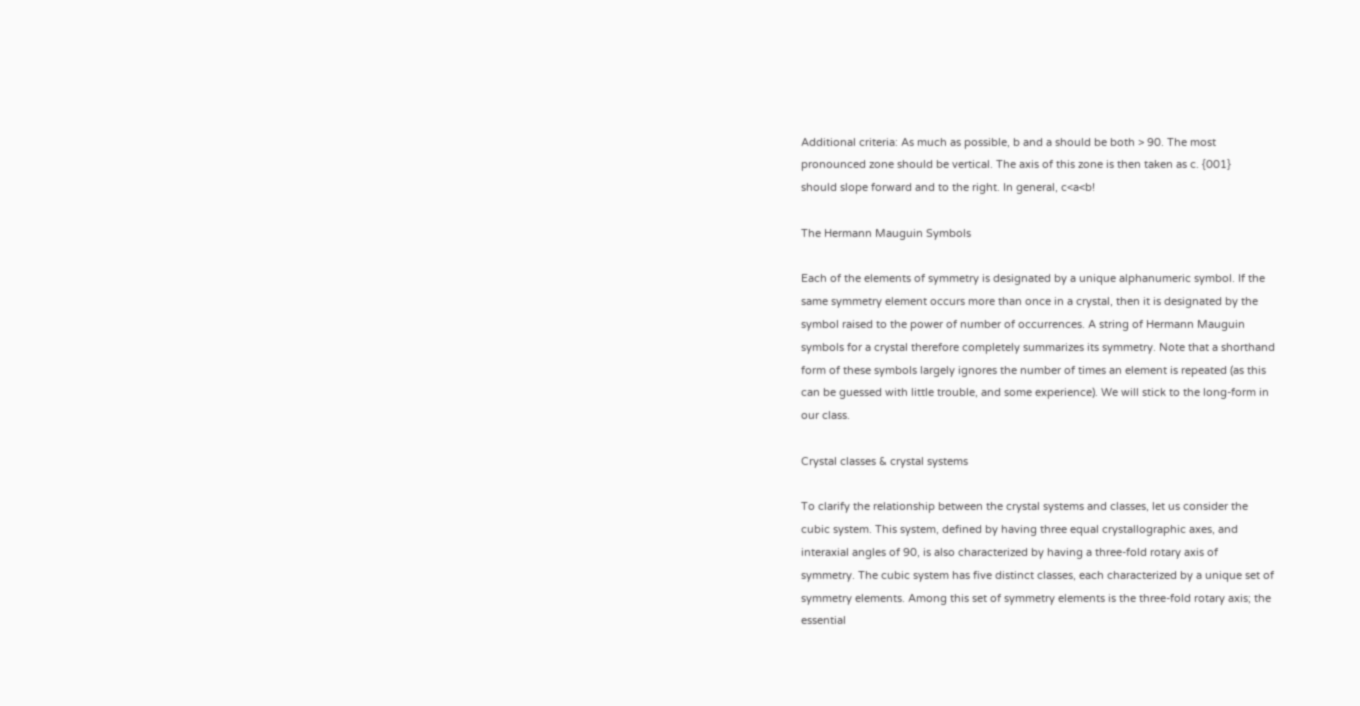Additional criteria: As much as possible, b and a should be both > 90. The most
pronounced zone should be vertical. The axis of this zone is then taken as c. {001}
should slope forward and to the right. In general, c<a<b!

The Hermann Mauguin Symbols

Each of the elements of symmetry is designated by a unique alphanumeric symbol. If the
same symmetry element occurs more than once in a crystal, then it is designated by the
symbol raised to the power of number of occurrences. A string of Hermann Mauguin
symbols for a crystal therefore completely summarizes its symmetry. Note that a shorthand
form of these symbols largely ignores the number of times an element is repeated (as this
can be guessed with little trouble, and some experience). We will stick to the long-form in
our class.

Crystal classes & crystal systems

To clarify the relationship between the crystal systems and classes, let us consider the
cubic system. This system, defined by having three equal crystallographic axes, and
interaxial angles of 90, is also characterized by having a three-fold rotary axis of
symmetry. The cubic system has five distinct classes, each characterized by a unique set of
symmetry elements. Among this set of symmetry elements is the three-fold rotary axis; the
essential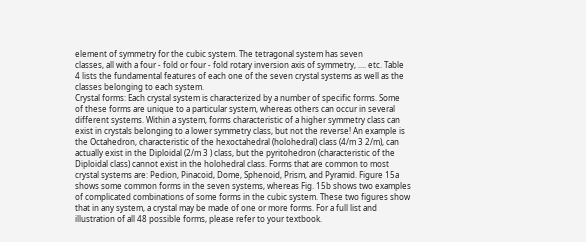element of symmetry for the cubic system. The tetragonal system has seven
classes, all with a four - fold or four - fold rotary inversion axis of symmetry, .... etc. Table
4 lists the fundamental features of each one of the seven crystal systems as well as the
classes belonging to each system.
Crystal forms: Each crystal system is characterized by a number of specific forms. Some
of these forms are unique to a particular system, whereas others can occur in several
different systems. Within a system, forms characteristic of a higher symmetry class can
exist in crystals belonging to a lower symmetry class, but not the reverse! An example is
the Octahedron, characteristic of the hexoctahedral (holohedral) class (4/m 3 2/m), can
actually exist in the Diploidal (2/m 3 ) class, but the pyritohedron (characteristic of the
Diploidal class) cannot exist in the holohedral class. Forms that are common to most
crystal systems are: Pedion, Pinacoid, Dome, Sphenoid, Prism, and Pyramid. Figure 15a
shows some common forms in the seven systems, whereas Fig. 15b shows two examples
of complicated combinations of some forms in the cubic system. These two figures show
that in any system, a crystal may be made of one or more forms. For a full list and
illustration of all 48 possible forms, please refer to your textbook.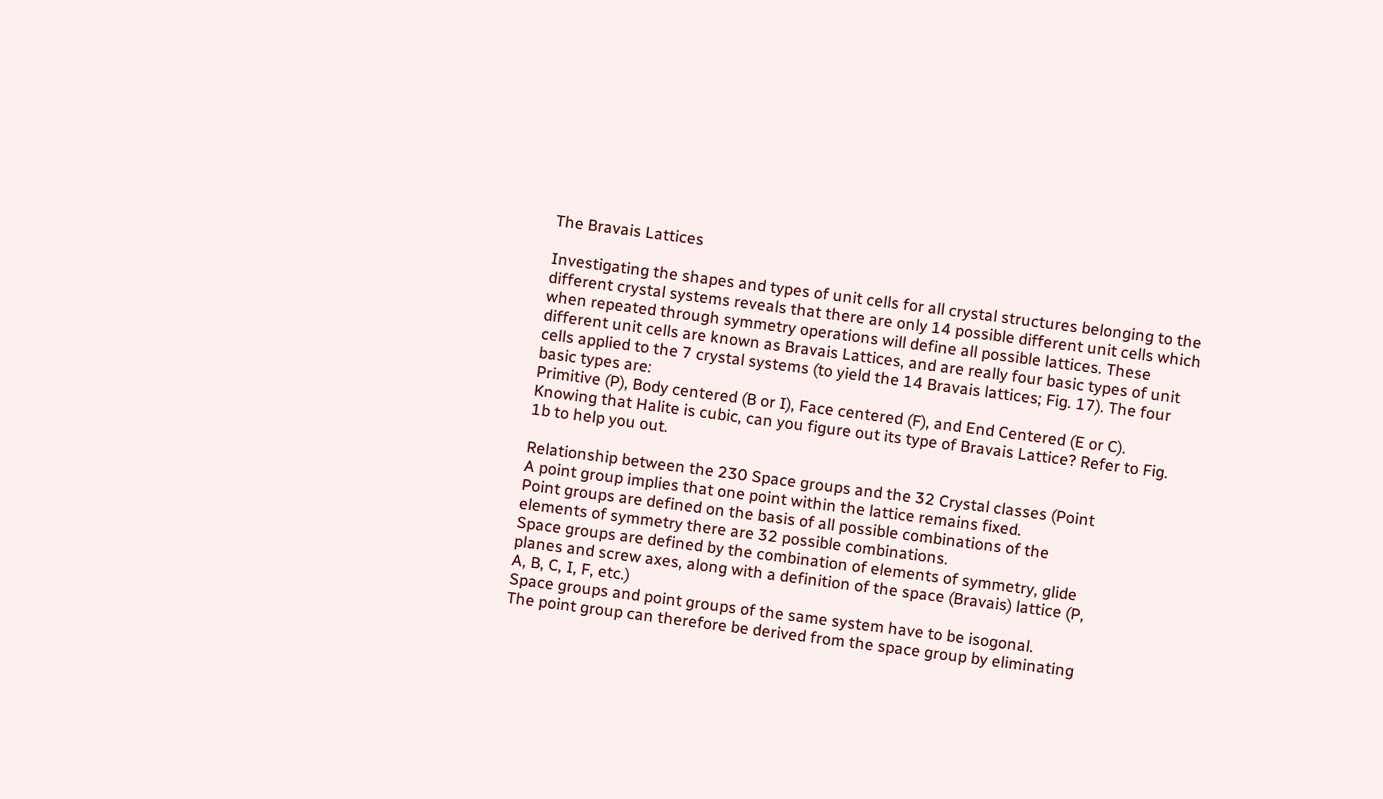The Bravais Lattices

Investigating the shapes and types of unit cells for all crystal structures belonging to the
different crystal systems reveals that there are only 14 possible different unit cells which
when repeated through symmetry operations will define all possible lattices. These
different unit cells are known as Bravais Lattices, and are really four basic types of unit
cells applied to the 7 crystal systems (to yield the 14 Bravais lattices; Fig. 17). The four
basic types are:
Primitive (P), Body centered (B or I), Face centered (F), and End Centered (E or C).
Knowing that Halite is cubic, can you figure out its type of Bravais Lattice? Refer to Fig.
1b to help you out.

Relationship between the 230 Space groups and the 32 Crystal classes (Point
A point group implies that one point within the lattice remains fixed.
Point groups are defined on the basis of all possible combinations of the
elements of symmetry there are 32 possible combinations.
Space groups are defined by the combination of elements of symmetry, glide
planes and screw axes, along with a definition of the space (Bravais) lattice (P,
A, B, C, I, F, etc.)
Space groups and point groups of the same system have to be isogonal.
The point group can therefore be derived from the space group by eliminating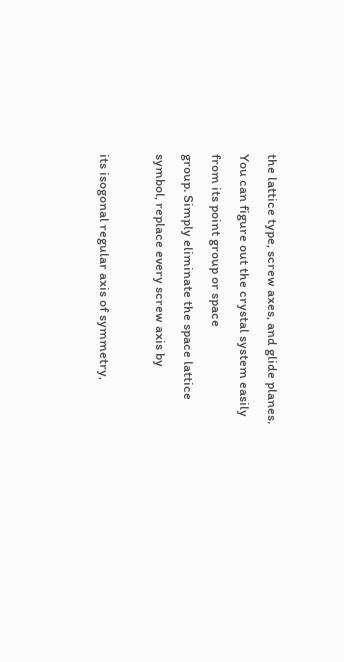the lattice type, screw axes, and glide planes.
You can figure out the crystal system easily from its point group or space
group. Simply eliminate the space lattice symbol, replace every screw axis by

its isogonal regular axis of symmetry,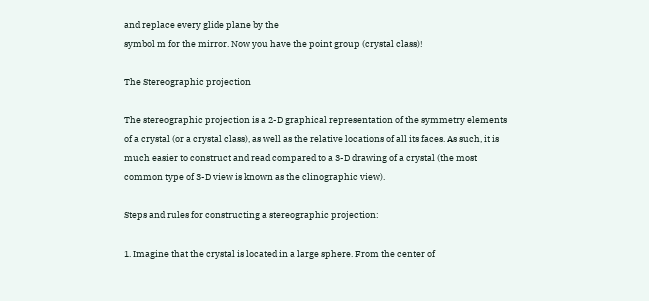and replace every glide plane by the
symbol m for the mirror. Now you have the point group (crystal class)!

The Stereographic projection

The stereographic projection is a 2-D graphical representation of the symmetry elements
of a crystal (or a crystal class), as well as the relative locations of all its faces. As such, it is
much easier to construct and read compared to a 3-D drawing of a crystal (the most
common type of 3-D view is known as the clinographic view).

Steps and rules for constructing a stereographic projection:

1. Imagine that the crystal is located in a large sphere. From the center of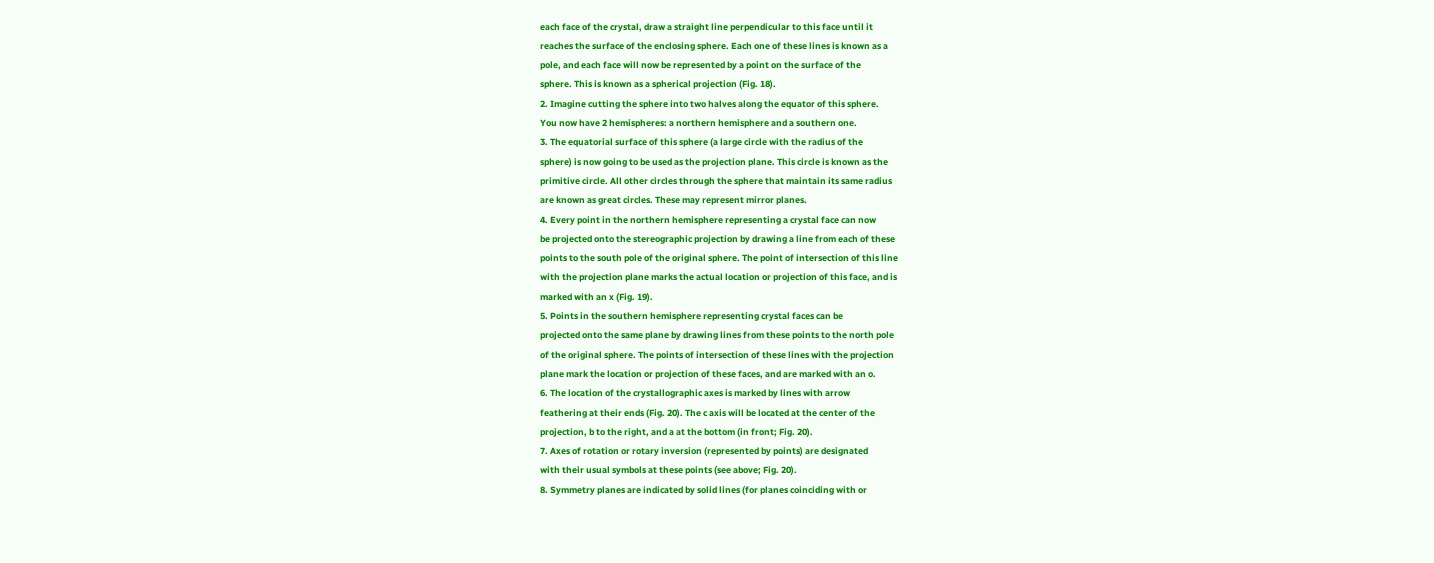each face of the crystal, draw a straight line perpendicular to this face until it
reaches the surface of the enclosing sphere. Each one of these lines is known as a
pole, and each face will now be represented by a point on the surface of the
sphere. This is known as a spherical projection (Fig. 18).
2. Imagine cutting the sphere into two halves along the equator of this sphere.
You now have 2 hemispheres: a northern hemisphere and a southern one.
3. The equatorial surface of this sphere (a large circle with the radius of the
sphere) is now going to be used as the projection plane. This circle is known as the
primitive circle. All other circles through the sphere that maintain its same radius
are known as great circles. These may represent mirror planes.
4. Every point in the northern hemisphere representing a crystal face can now
be projected onto the stereographic projection by drawing a line from each of these
points to the south pole of the original sphere. The point of intersection of this line
with the projection plane marks the actual location or projection of this face, and is
marked with an x (Fig. 19).
5. Points in the southern hemisphere representing crystal faces can be
projected onto the same plane by drawing lines from these points to the north pole
of the original sphere. The points of intersection of these lines with the projection
plane mark the location or projection of these faces, and are marked with an o.
6. The location of the crystallographic axes is marked by lines with arrow
feathering at their ends (Fig. 20). The c axis will be located at the center of the
projection, b to the right, and a at the bottom (in front; Fig. 20).
7. Axes of rotation or rotary inversion (represented by points) are designated
with their usual symbols at these points (see above; Fig. 20).
8. Symmetry planes are indicated by solid lines (for planes coinciding with or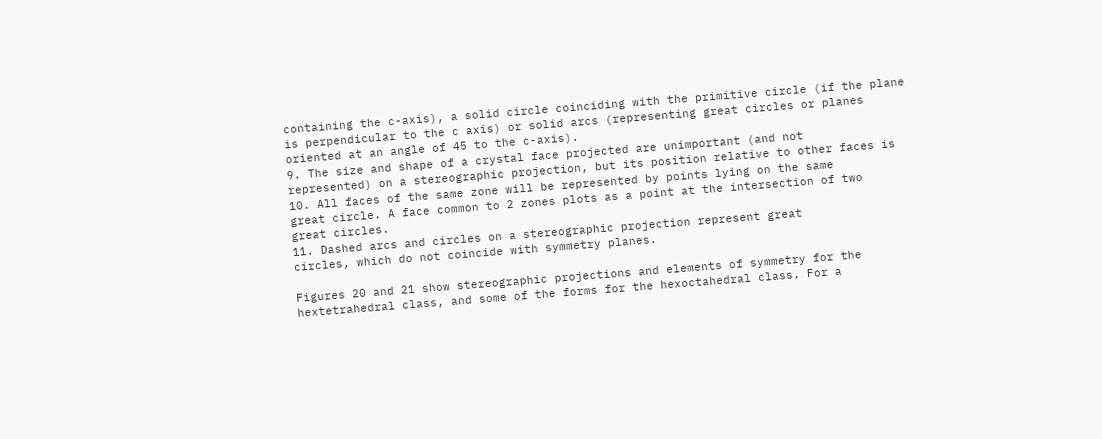containing the c-axis), a solid circle coinciding with the primitive circle (if the plane
is perpendicular to the c axis) or solid arcs (representing great circles or planes
oriented at an angle of 45 to the c-axis).
9. The size and shape of a crystal face projected are unimportant (and not
represented) on a stereographic projection, but its position relative to other faces is
10. All faces of the same zone will be represented by points lying on the same
great circle. A face common to 2 zones plots as a point at the intersection of two
great circles.
11. Dashed arcs and circles on a stereographic projection represent great
circles, which do not coincide with symmetry planes.

Figures 20 and 21 show stereographic projections and elements of symmetry for the
hextetrahedral class, and some of the forms for the hexoctahedral class. For a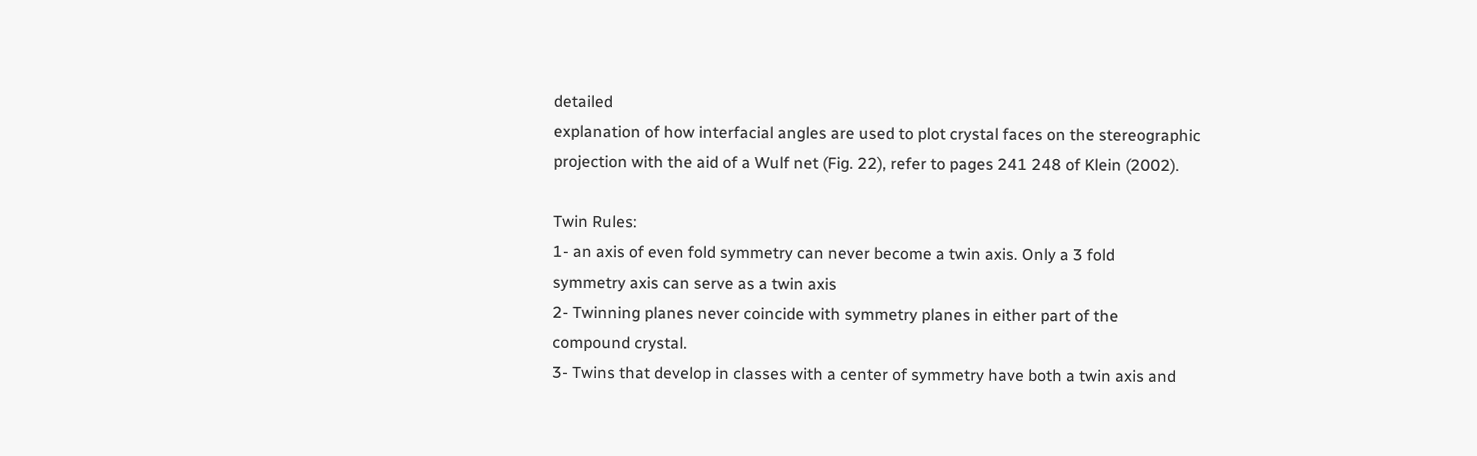detailed
explanation of how interfacial angles are used to plot crystal faces on the stereographic
projection with the aid of a Wulf net (Fig. 22), refer to pages 241 248 of Klein (2002).

Twin Rules:
1- an axis of even fold symmetry can never become a twin axis. Only a 3 fold
symmetry axis can serve as a twin axis
2- Twinning planes never coincide with symmetry planes in either part of the
compound crystal.
3- Twins that develop in classes with a center of symmetry have both a twin axis and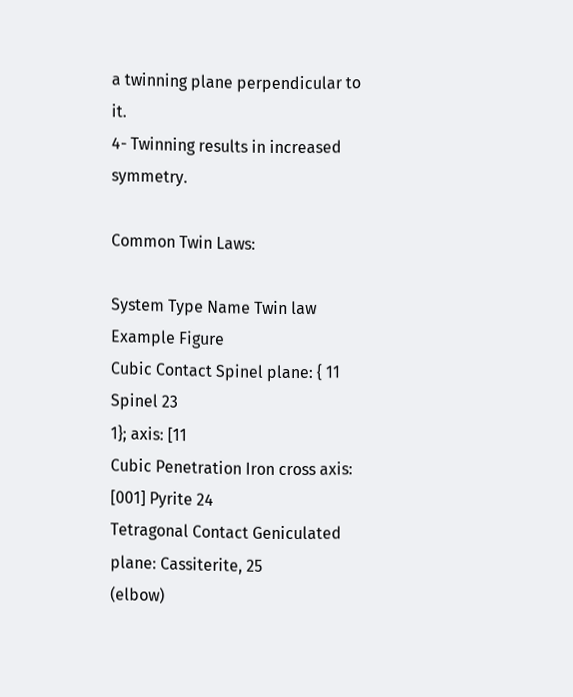a twinning plane perpendicular to it.
4- Twinning results in increased symmetry.

Common Twin Laws:

System Type Name Twin law Example Figure
Cubic Contact Spinel plane: { 11 Spinel 23
1}; axis: [11
Cubic Penetration Iron cross axis: [001] Pyrite 24
Tetragonal Contact Geniculated plane: Cassiterite, 25
(elbow)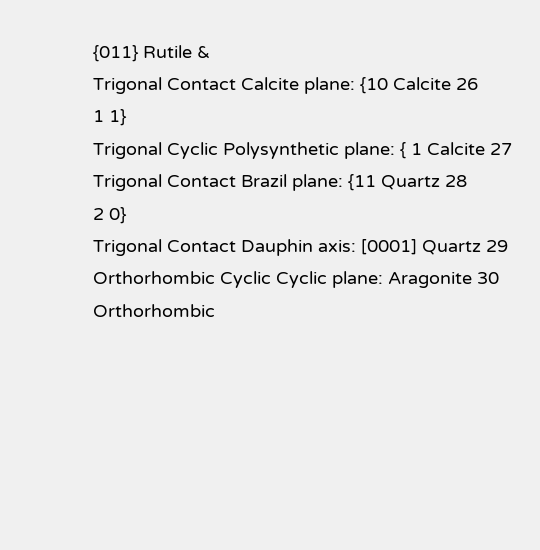{011} Rutile &
Trigonal Contact Calcite plane: {10 Calcite 26
1 1}
Trigonal Cyclic Polysynthetic plane: { 1 Calcite 27
Trigonal Contact Brazil plane: {11 Quartz 28
2 0}
Trigonal Contact Dauphin axis: [0001] Quartz 29
Orthorhombic Cyclic Cyclic plane: Aragonite 30
Orthorhombic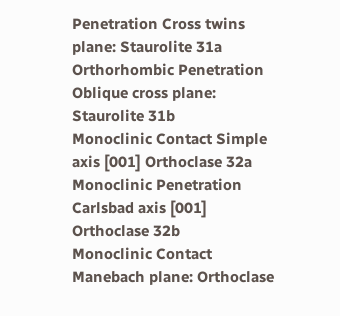Penetration Cross twins plane: Staurolite 31a
Orthorhombic Penetration Oblique cross plane: Staurolite 31b
Monoclinic Contact Simple axis [001] Orthoclase 32a
Monoclinic Penetration Carlsbad axis [001] Orthoclase 32b
Monoclinic Contact Manebach plane: Orthoclase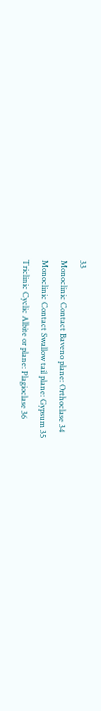33
Monoclinic Contact Baveno plane: Orthoclase 34
Monoclinic Contact Swallow tail plane: Gypsum 35
Triclinic Cyclic Albite or plane: Plagioclase 36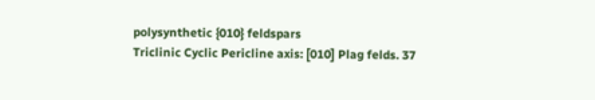polysynthetic {010} feldspars
Triclinic Cyclic Pericline axis: [010] Plag felds. 37